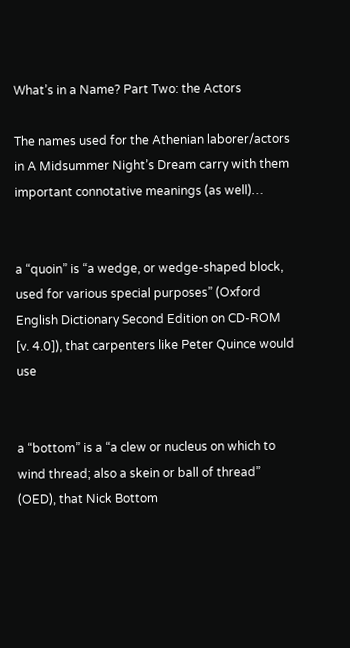What’s in a Name? Part Two: the Actors

The names used for the Athenian laborer/actors in A Midsummer Night’s Dream carry with them important connotative meanings (as well)…


a “quoin” is “a wedge, or wedge-shaped block, used for various special purposes” (Oxford English Dictionary Second Edition on CD-ROM [v. 4.0]), that carpenters like Peter Quince would use


a “bottom” is a “a clew or nucleus on which to wind thread; also a skein or ball of thread” (OED), that Nick Bottom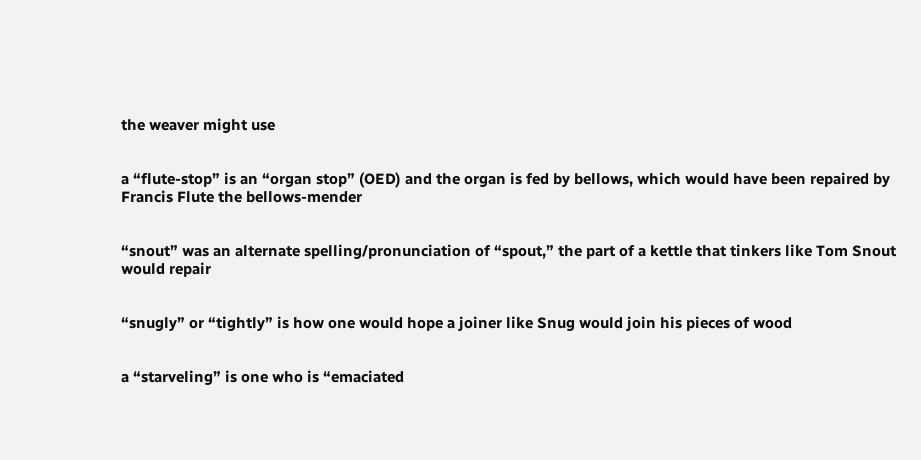the weaver might use


a “flute-stop” is an “organ stop” (OED) and the organ is fed by bellows, which would have been repaired by Francis Flute the bellows-mender


“snout” was an alternate spelling/pronunciation of “spout,” the part of a kettle that tinkers like Tom Snout would repair


“snugly” or “tightly” is how one would hope a joiner like Snug would join his pieces of wood


a “starveling” is one who is “emaciated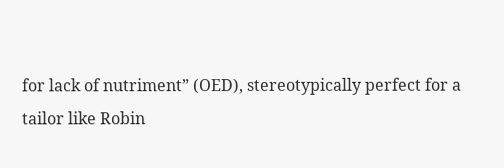for lack of nutriment” (OED), stereotypically perfect for a tailor like Robin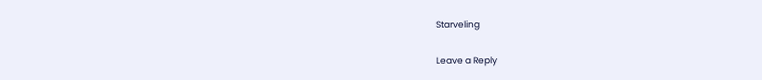Starveling

Leave a Reply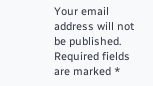Your email address will not be published. Required fields are marked *